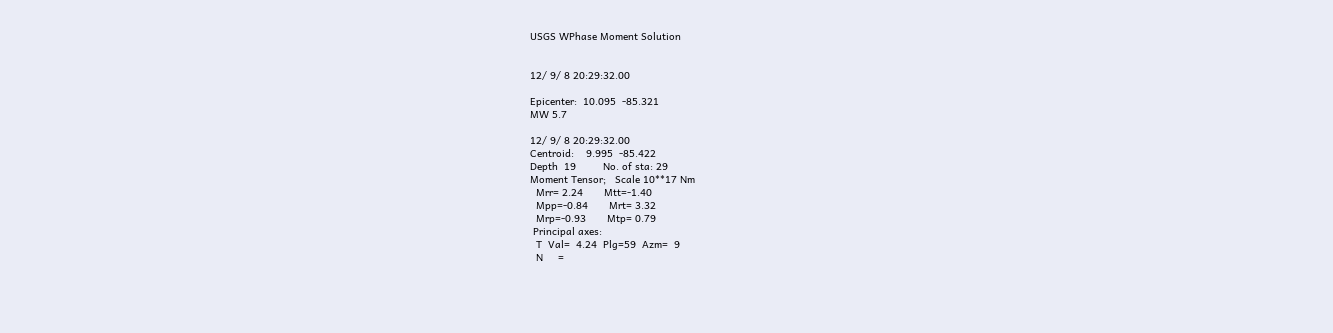USGS WPhase Moment Solution


12/ 9/ 8 20:29:32.00

Epicenter:  10.095  -85.321
MW 5.7

12/ 9/ 8 20:29:32.00
Centroid:    9.995  -85.422
Depth  19         No. of sta: 29
Moment Tensor;   Scale 10**17 Nm
  Mrr= 2.24       Mtt=-1.40
  Mpp=-0.84       Mrt= 3.32
  Mrp=-0.93       Mtp= 0.79
 Principal axes:
  T  Val=  4.24  Plg=59  Azm=  9
  N     =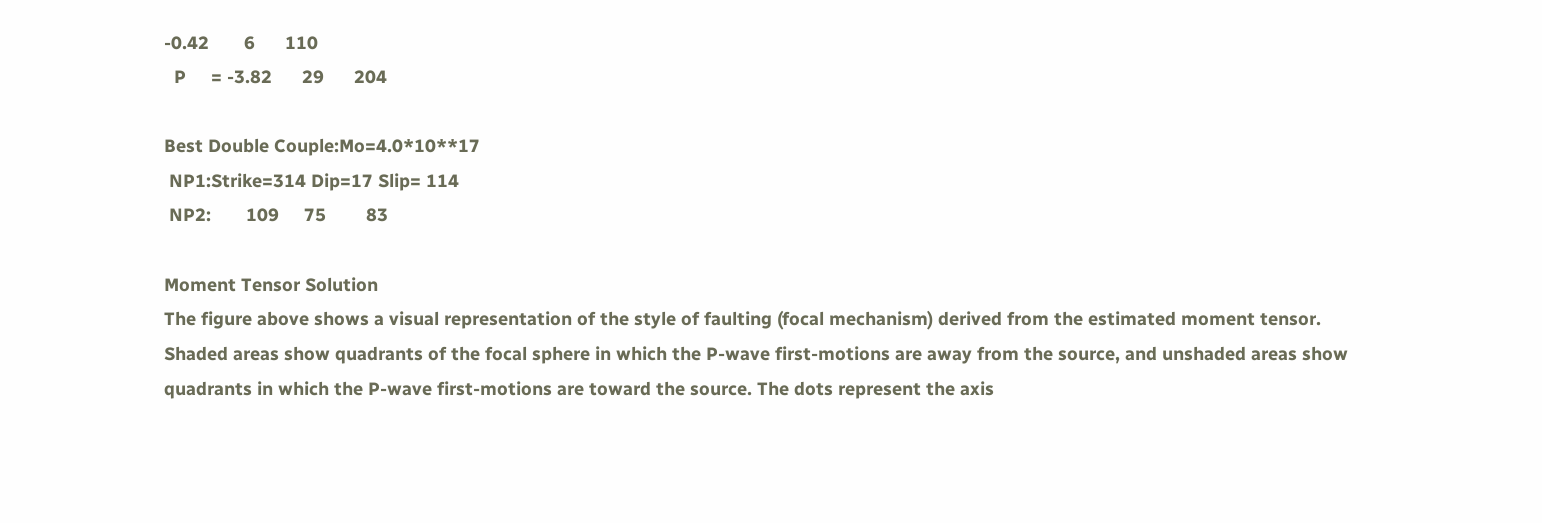-0.42       6      110
  P     = -3.82      29      204

Best Double Couple:Mo=4.0*10**17
 NP1:Strike=314 Dip=17 Slip= 114
 NP2:       109     75        83

Moment Tensor Solution
The figure above shows a visual representation of the style of faulting (focal mechanism) derived from the estimated moment tensor. Shaded areas show quadrants of the focal sphere in which the P-wave first-motions are away from the source, and unshaded areas show quadrants in which the P-wave first-motions are toward the source. The dots represent the axis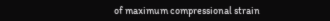of maximum compressional strain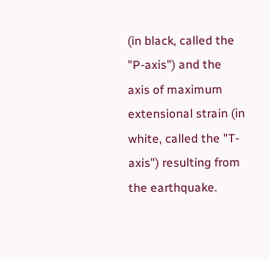(in black, called the "P-axis") and the axis of maximum extensional strain (in white, called the "T-axis") resulting from the earthquake.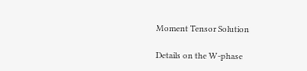Moment Tensor Solution

Details on the W-phase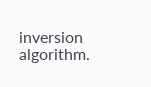inversion algorithm.